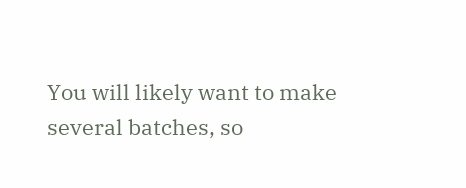You will likely want to make several batches, so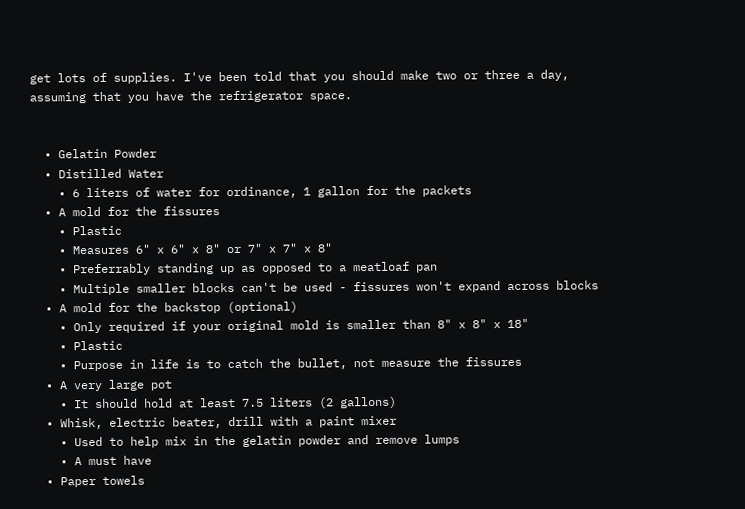get lots of supplies. I've been told that you should make two or three a day, assuming that you have the refrigerator space.


  • Gelatin Powder
  • Distilled Water
    • 6 liters of water for ordinance, 1 gallon for the packets
  • A mold for the fissures
    • Plastic
    • Measures 6" x 6" x 8" or 7" x 7" x 8"
    • Preferrably standing up as opposed to a meatloaf pan
    • Multiple smaller blocks can't be used - fissures won't expand across blocks
  • A mold for the backstop (optional)
    • Only required if your original mold is smaller than 8" x 8" x 18"
    • Plastic
    • Purpose in life is to catch the bullet, not measure the fissures
  • A very large pot
    • It should hold at least 7.5 liters (2 gallons)
  • Whisk, electric beater, drill with a paint mixer
    • Used to help mix in the gelatin powder and remove lumps
    • A must have
  • Paper towels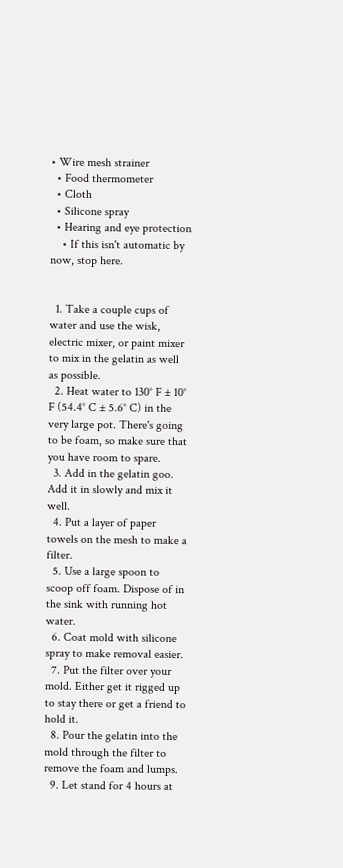• Wire mesh strainer
  • Food thermometer
  • Cloth
  • Silicone spray
  • Hearing and eye protection
    • If this isn't automatic by now, stop here.


  1. Take a couple cups of water and use the wisk, electric mixer, or paint mixer to mix in the gelatin as well as possible.
  2. Heat water to 130° F ± 10° F (54.4° C ± 5.6° C) in the very large pot. There's going to be foam, so make sure that you have room to spare.
  3. Add in the gelatin goo. Add it in slowly and mix it well.
  4. Put a layer of paper towels on the mesh to make a filter.
  5. Use a large spoon to scoop off foam. Dispose of in the sink with running hot water.
  6. Coat mold with silicone spray to make removal easier.
  7. Put the filter over your mold. Either get it rigged up to stay there or get a friend to hold it.
  8. Pour the gelatin into the mold through the filter to remove the foam and lumps.
  9. Let stand for 4 hours at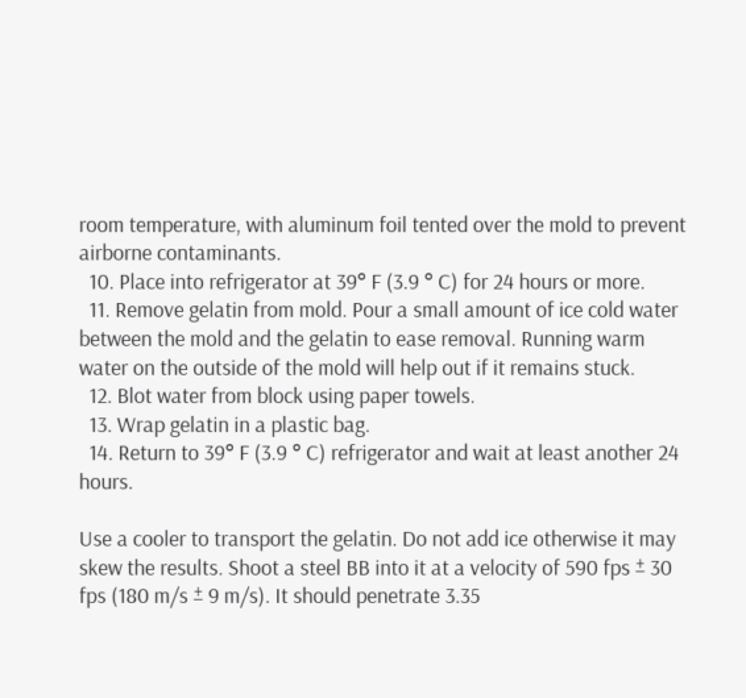room temperature, with aluminum foil tented over the mold to prevent airborne contaminants.
  10. Place into refrigerator at 39° F (3.9 ° C) for 24 hours or more.
  11. Remove gelatin from mold. Pour a small amount of ice cold water between the mold and the gelatin to ease removal. Running warm water on the outside of the mold will help out if it remains stuck.
  12. Blot water from block using paper towels.
  13. Wrap gelatin in a plastic bag.
  14. Return to 39° F (3.9 ° C) refrigerator and wait at least another 24 hours.

Use a cooler to transport the gelatin. Do not add ice otherwise it may skew the results. Shoot a steel BB into it at a velocity of 590 fps ± 30 fps (180 m/s ± 9 m/s). It should penetrate 3.35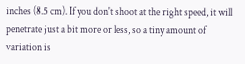inches (8.5 cm). If you don't shoot at the right speed, it will penetrate just a bit more or less, so a tiny amount of variation is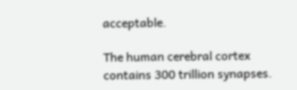acceptable.

The human cerebral cortex contains 300 trillion synapses.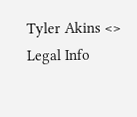Tyler Akins <>
Legal Info